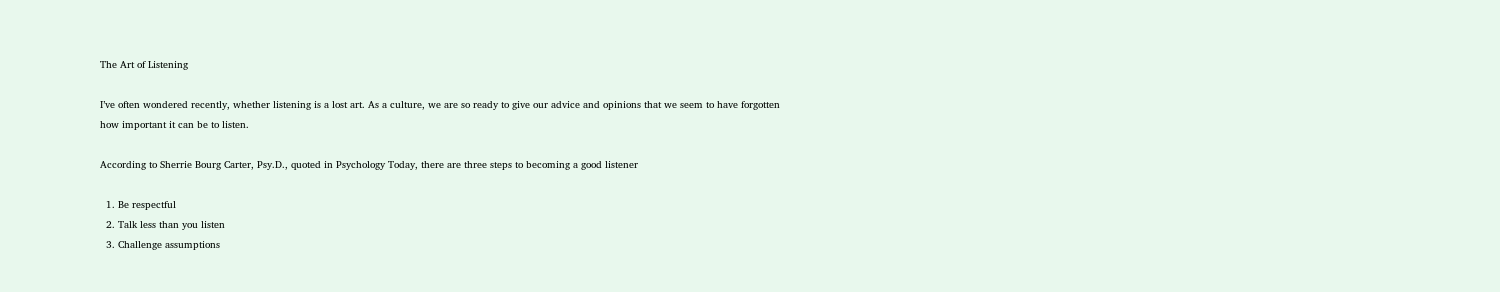The Art of Listening

I’ve often wondered recently, whether listening is a lost art. As a culture, we are so ready to give our advice and opinions that we seem to have forgotten how important it can be to listen.

According to Sherrie Bourg Carter, Psy.D., quoted in Psychology Today, there are three steps to becoming a good listener

  1. Be respectful
  2. Talk less than you listen
  3. Challenge assumptions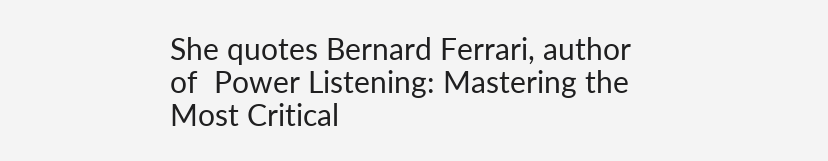She quotes Bernard Ferrari, author of  Power Listening: Mastering the Most Critical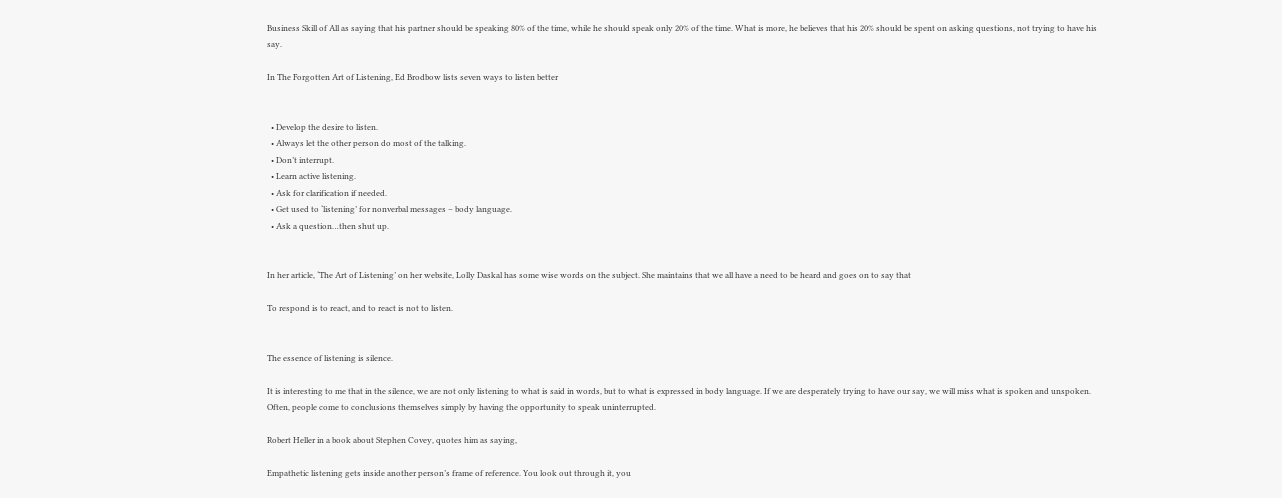Business Skill of All as saying that his partner should be speaking 80% of the time, while he should speak only 20% of the time. What is more, he believes that his 20% should be spent on asking questions, not trying to have his say.

In The Forgotten Art of Listening, Ed Brodbow lists seven ways to listen better


  • Develop the desire to listen.
  • Always let the other person do most of the talking.
  • Don’t interrupt.
  • Learn active listening.
  • Ask for clarification if needed.
  • Get used to ‘listening’ for nonverbal messages – body language.
  • Ask a question…then shut up.


In her article, ‘The Art of Listening’ on her website, Lolly Daskal has some wise words on the subject. She maintains that we all have a need to be heard and goes on to say that

To respond is to react, and to react is not to listen.


The essence of listening is silence.

It is interesting to me that in the silence, we are not only listening to what is said in words, but to what is expressed in body language. If we are desperately trying to have our say, we will miss what is spoken and unspoken. Often, people come to conclusions themselves simply by having the opportunity to speak uninterrupted.

Robert Heller in a book about Stephen Covey, quotes him as saying,

Empathetic listening gets inside another person’s frame of reference. You look out through it, you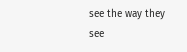see the way they see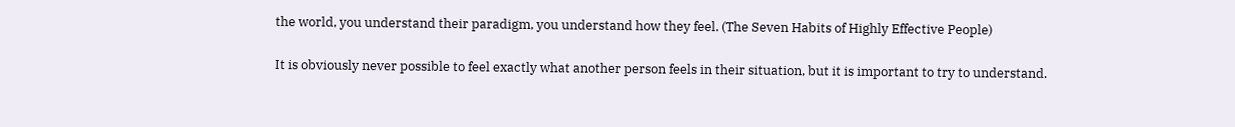the world, you understand their paradigm, you understand how they feel. (The Seven Habits of Highly Effective People)

It is obviously never possible to feel exactly what another person feels in their situation, but it is important to try to understand.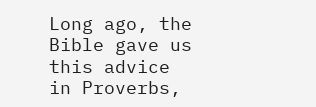Long ago, the Bible gave us this advice in Proverbs,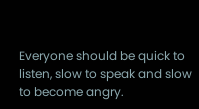Everyone should be quick to listen, slow to speak and slow to become angry.